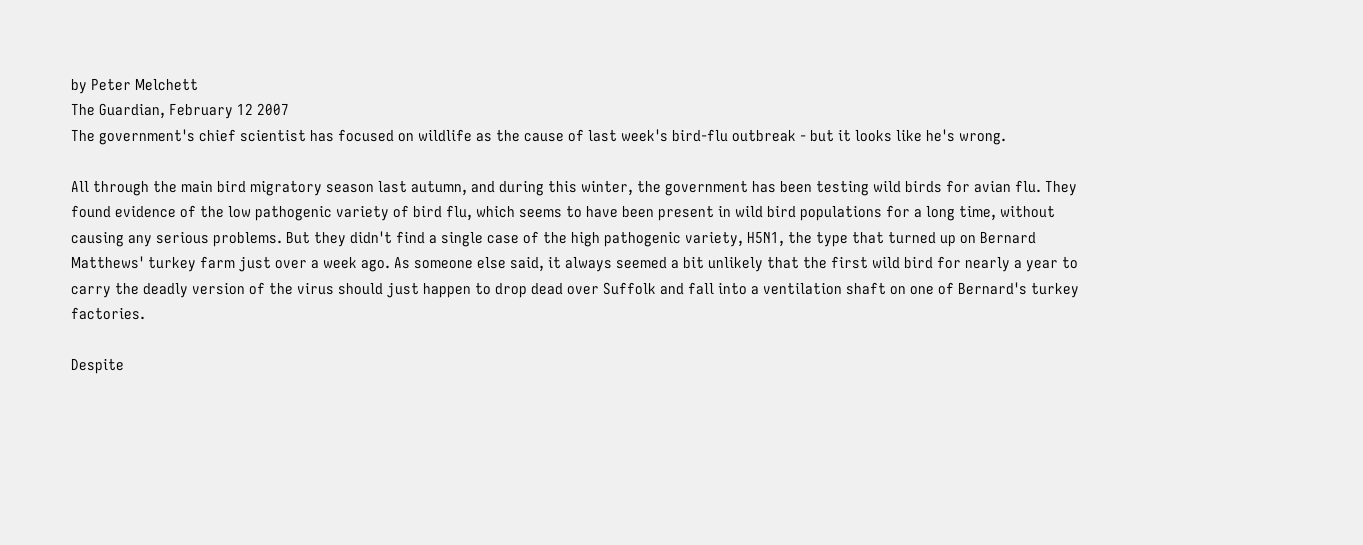by Peter Melchett
The Guardian, February 12 2007
The government's chief scientist has focused on wildlife as the cause of last week's bird-flu outbreak - but it looks like he's wrong.

All through the main bird migratory season last autumn, and during this winter, the government has been testing wild birds for avian flu. They found evidence of the low pathogenic variety of bird flu, which seems to have been present in wild bird populations for a long time, without causing any serious problems. But they didn't find a single case of the high pathogenic variety, H5N1, the type that turned up on Bernard Matthews' turkey farm just over a week ago. As someone else said, it always seemed a bit unlikely that the first wild bird for nearly a year to carry the deadly version of the virus should just happen to drop dead over Suffolk and fall into a ventilation shaft on one of Bernard's turkey factories.

Despite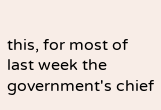this, for most of last week the government's chief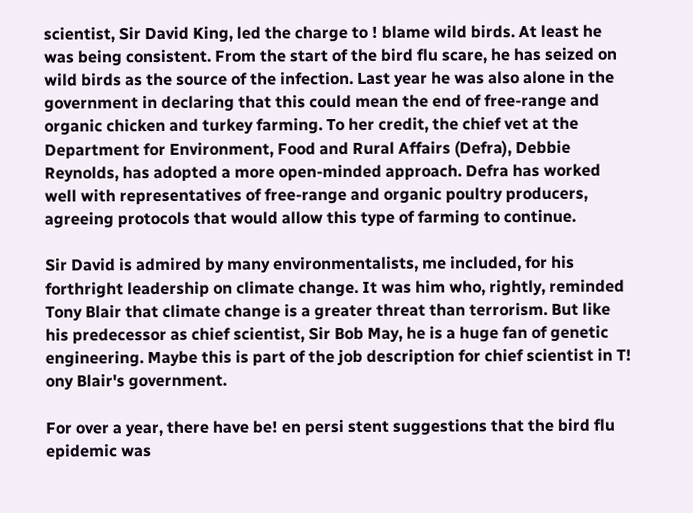scientist, Sir David King, led the charge to ! blame wild birds. At least he was being consistent. From the start of the bird flu scare, he has seized on wild birds as the source of the infection. Last year he was also alone in the government in declaring that this could mean the end of free-range and organic chicken and turkey farming. To her credit, the chief vet at the Department for Environment, Food and Rural Affairs (Defra), Debbie Reynolds, has adopted a more open-minded approach. Defra has worked well with representatives of free-range and organic poultry producers, agreeing protocols that would allow this type of farming to continue.

Sir David is admired by many environmentalists, me included, for his forthright leadership on climate change. It was him who, rightly, reminded Tony Blair that climate change is a greater threat than terrorism. But like his predecessor as chief scientist, Sir Bob May, he is a huge fan of genetic engineering. Maybe this is part of the job description for chief scientist in T! ony Blair's government.

For over a year, there have be! en persi stent suggestions that the bird flu epidemic was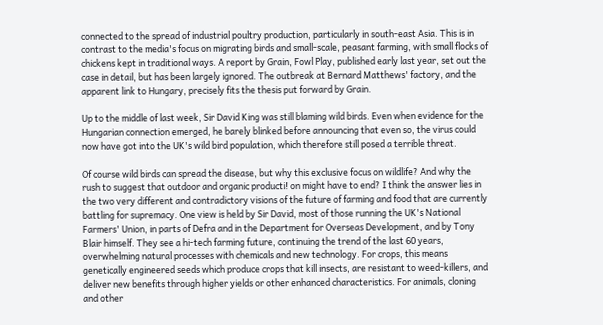connected to the spread of industrial poultry production, particularly in south-east Asia. This is in contrast to the media's focus on migrating birds and small-scale, peasant farming, with small flocks of chickens kept in traditional ways. A report by Grain, Fowl Play, published early last year, set out the case in detail, but has been largely ignored. The outbreak at Bernard Matthews' factory, and the apparent link to Hungary, precisely fits the thesis put forward by Grain.

Up to the middle of last week, Sir David King was still blaming wild birds. Even when evidence for the Hungarian connection emerged, he barely blinked before announcing that even so, the virus could now have got into the UK's wild bird population, which therefore still posed a terrible threat.

Of course wild birds can spread the disease, but why this exclusive focus on wildlife? And why the rush to suggest that outdoor and organic producti! on might have to end? I think the answer lies in the two very different and contradictory visions of the future of farming and food that are currently battling for supremacy. One view is held by Sir David, most of those running the UK's National Farmers' Union, in parts of Defra and in the Department for Overseas Development, and by Tony Blair himself. They see a hi-tech farming future, continuing the trend of the last 60 years, overwhelming natural processes with chemicals and new technology. For crops, this means genetically engineered seeds which produce crops that kill insects, are resistant to weed-killers, and deliver new benefits through higher yields or other enhanced characteristics. For animals, cloning and other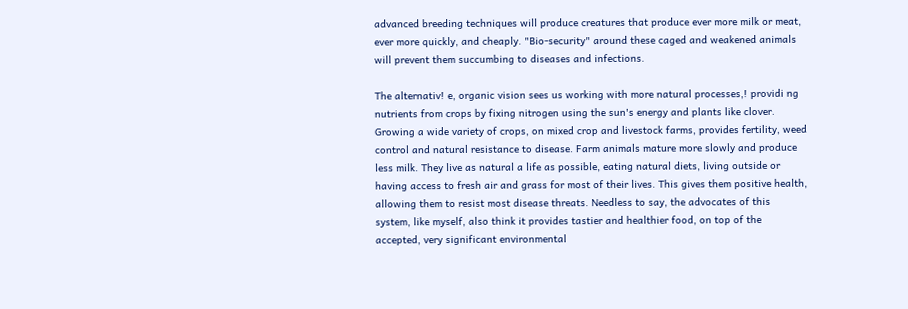advanced breeding techniques will produce creatures that produce ever more milk or meat, ever more quickly, and cheaply. "Bio-security" around these caged and weakened animals will prevent them succumbing to diseases and infections.

The alternativ! e, organic vision sees us working with more natural processes,! providi ng nutrients from crops by fixing nitrogen using the sun's energy and plants like clover. Growing a wide variety of crops, on mixed crop and livestock farms, provides fertility, weed control and natural resistance to disease. Farm animals mature more slowly and produce less milk. They live as natural a life as possible, eating natural diets, living outside or having access to fresh air and grass for most of their lives. This gives them positive health, allowing them to resist most disease threats. Needless to say, the advocates of this system, like myself, also think it provides tastier and healthier food, on top of the accepted, very significant environmental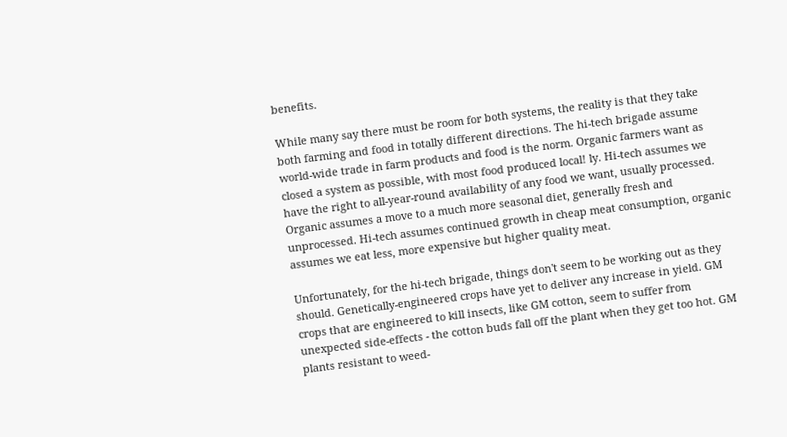benefits.

While many say there must be room for both systems, the reality is that they take both farming and food in totally different directions. The hi-tech brigade assume world-wide trade in farm products and food is the norm. Organic farmers want as closed a system as possible, with most food produced local! ly. Hi-tech assumes we have the right to all-year-round availability of any food we want, usually processed. Organic assumes a move to a much more seasonal diet, generally fresh and unprocessed. Hi-tech assumes continued growth in cheap meat consumption, organic assumes we eat less, more expensive but higher quality meat.

Unfortunately, for the hi-tech brigade, things don't seem to be working out as they should. Genetically-engineered crops have yet to deliver any increase in yield. GM crops that are engineered to kill insects, like GM cotton, seem to suffer from unexpected side-effects - the cotton buds fall off the plant when they get too hot. GM plants resistant to weed-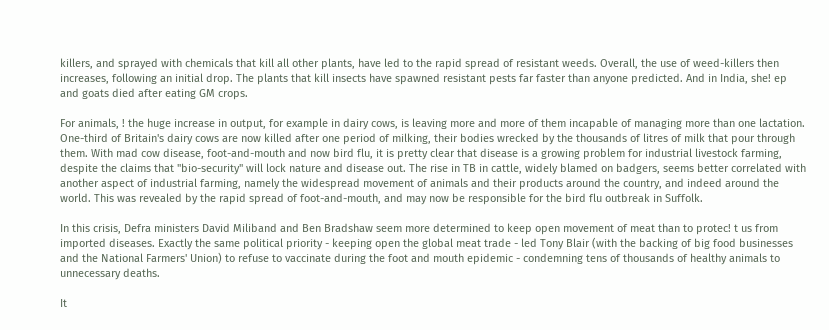killers, and sprayed with chemicals that kill all other plants, have led to the rapid spread of resistant weeds. Overall, the use of weed-killers then increases, following an initial drop. The plants that kill insects have spawned resistant pests far faster than anyone predicted. And in India, she! ep and goats died after eating GM crops.

For animals, ! the huge increase in output, for example in dairy cows, is leaving more and more of them incapable of managing more than one lactation. One-third of Britain's dairy cows are now killed after one period of milking, their bodies wrecked by the thousands of litres of milk that pour through them. With mad cow disease, foot-and-mouth and now bird flu, it is pretty clear that disease is a growing problem for industrial livestock farming, despite the claims that "bio-security" will lock nature and disease out. The rise in TB in cattle, widely blamed on badgers, seems better correlated with another aspect of industrial farming, namely the widespread movement of animals and their products around the country, and indeed around the world. This was revealed by the rapid spread of foot-and-mouth, and may now be responsible for the bird flu outbreak in Suffolk.

In this crisis, Defra ministers David Miliband and Ben Bradshaw seem more determined to keep open movement of meat than to protec! t us from imported diseases. Exactly the same political priority - keeping open the global meat trade - led Tony Blair (with the backing of big food businesses and the National Farmers' Union) to refuse to vaccinate during the foot and mouth epidemic - condemning tens of thousands of healthy animals to unnecessary deaths.

It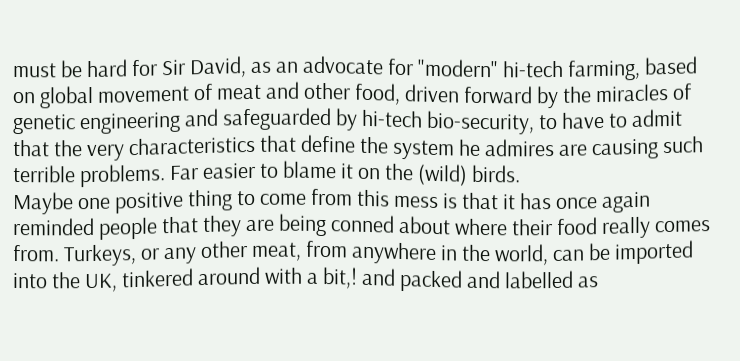must be hard for Sir David, as an advocate for "modern" hi-tech farming, based on global movement of meat and other food, driven forward by the miracles of genetic engineering and safeguarded by hi-tech bio-security, to have to admit that the very characteristics that define the system he admires are causing such terrible problems. Far easier to blame it on the (wild) birds.
Maybe one positive thing to come from this mess is that it has once again reminded people that they are being conned about where their food really comes from. Turkeys, or any other meat, from anywhere in the world, can be imported into the UK, tinkered around with a bit,! and packed and labelled as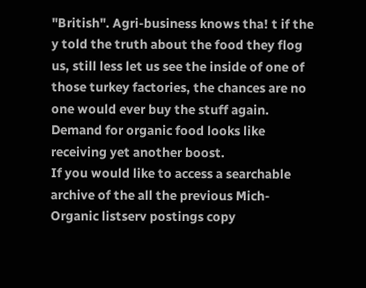"British". Agri-business knows tha! t if the y told the truth about the food they flog us, still less let us see the inside of one of those turkey factories, the chances are no one would ever buy the stuff again. Demand for organic food looks like receiving yet another boost.
If you would like to access a searchable archive of the all the previous Mich-Organic listserv postings copy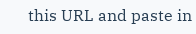this URL and paste in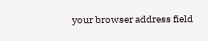your browser address field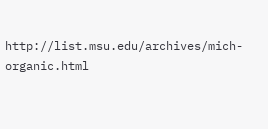http://list.msu.edu/archives/mich-organic.html